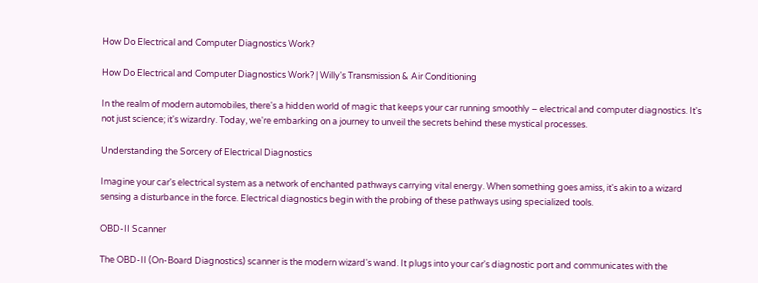How Do Electrical and Computer Diagnostics Work?

How Do Electrical and Computer Diagnostics Work? | Willy's Transmission & Air Conditioning

In the realm of modern automobiles, there's a hidden world of magic that keeps your car running smoothly – electrical and computer diagnostics. It's not just science; it's wizardry. Today, we're embarking on a journey to unveil the secrets behind these mystical processes.

Understanding the Sorcery of Electrical Diagnostics

Imagine your car's electrical system as a network of enchanted pathways carrying vital energy. When something goes amiss, it's akin to a wizard sensing a disturbance in the force. Electrical diagnostics begin with the probing of these pathways using specialized tools.

OBD-II Scanner

The OBD-II (On-Board Diagnostics) scanner is the modern wizard's wand. It plugs into your car's diagnostic port and communicates with the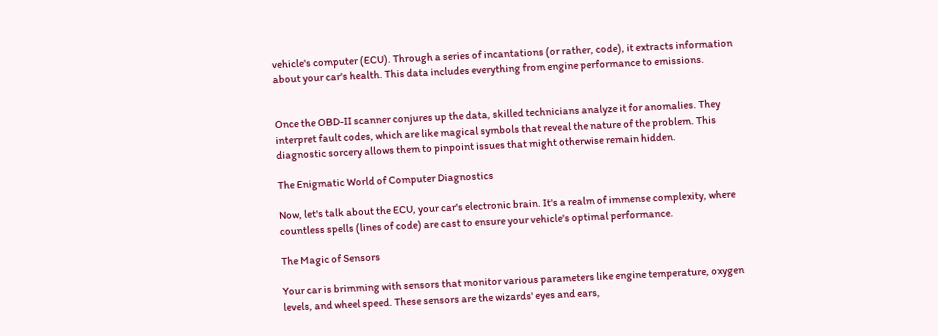vehicle's computer (ECU). Through a series of incantations (or rather, code), it extracts information about your car's health. This data includes everything from engine performance to emissions.


Once the OBD-II scanner conjures up the data, skilled technicians analyze it for anomalies. They interpret fault codes, which are like magical symbols that reveal the nature of the problem. This diagnostic sorcery allows them to pinpoint issues that might otherwise remain hidden.

The Enigmatic World of Computer Diagnostics

Now, let's talk about the ECU, your car's electronic brain. It's a realm of immense complexity, where countless spells (lines of code) are cast to ensure your vehicle's optimal performance.

The Magic of Sensors

Your car is brimming with sensors that monitor various parameters like engine temperature, oxygen levels, and wheel speed. These sensors are the wizards' eyes and ears,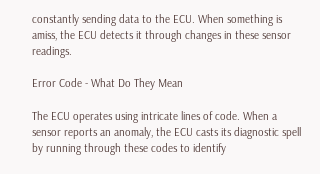constantly sending data to the ECU. When something is amiss, the ECU detects it through changes in these sensor readings.

Error Code - What Do They Mean

The ECU operates using intricate lines of code. When a sensor reports an anomaly, the ECU casts its diagnostic spell by running through these codes to identify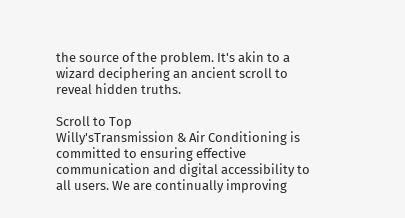the source of the problem. It's akin to a wizard deciphering an ancient scroll to reveal hidden truths.

Scroll to Top
Willy'sTransmission & Air Conditioning is committed to ensuring effective communication and digital accessibility to all users. We are continually improving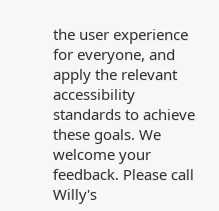the user experience for everyone, and apply the relevant accessibility standards to achieve these goals. We welcome your feedback. Please call Willy's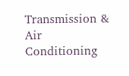Transmission & Air Conditioning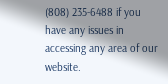(808) 235-6488 if you have any issues in accessing any area of our website.